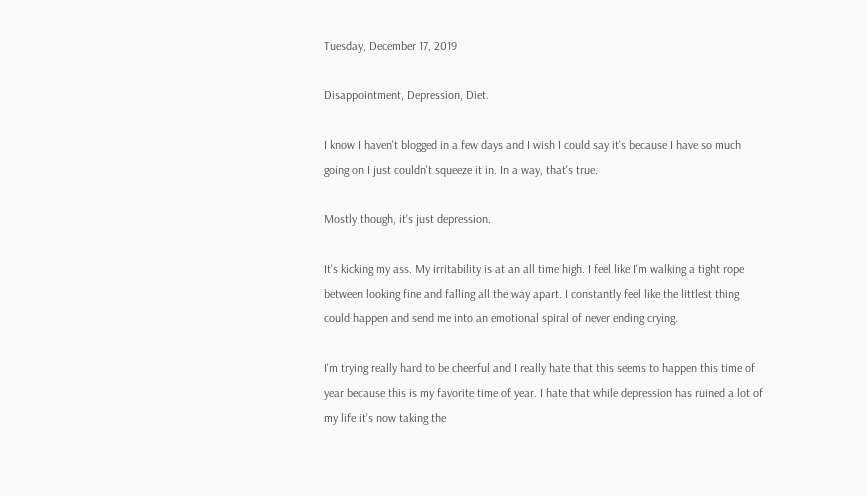Tuesday, December 17, 2019

Disappointment, Depression, Diet.

I know I haven't blogged in a few days and I wish I could say it's because I have so much going on I just couldn't squeeze it in. In a way, that's true.

Mostly though, it's just depression.

It's kicking my ass. My irritability is at an all time high. I feel like I'm walking a tight rope between looking fine and falling all the way apart. I constantly feel like the littlest thing could happen and send me into an emotional spiral of never ending crying.

I'm trying really hard to be cheerful and I really hate that this seems to happen this time of year because this is my favorite time of year. I hate that while depression has ruined a lot of my life it's now taking the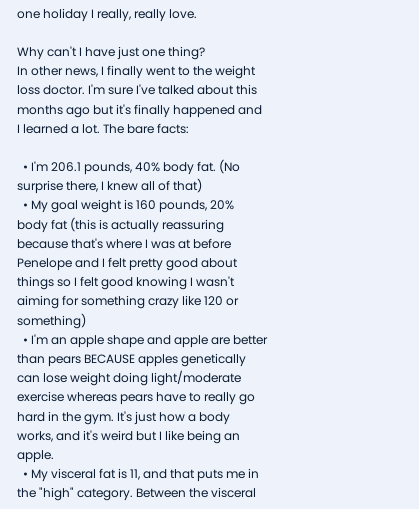one holiday I really, really love.

Why can't I have just one thing?
In other news, I finally went to the weight loss doctor. I'm sure I've talked about this months ago but it's finally happened and I learned a lot. The bare facts:

  • I'm 206.1 pounds, 40% body fat. (No surprise there, I knew all of that)
  • My goal weight is 160 pounds, 20% body fat (this is actually reassuring because that's where I was at before Penelope and I felt pretty good about things so I felt good knowing I wasn't aiming for something crazy like 120 or something)
  • I'm an apple shape and apple are better than pears BECAUSE apples genetically can lose weight doing light/moderate exercise whereas pears have to really go hard in the gym. It's just how a body works, and it's weird but I like being an apple.
  • My visceral fat is 11, and that puts me in the "high" category. Between the visceral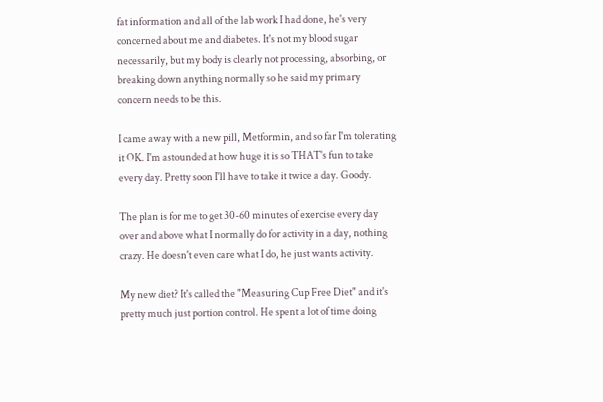fat information and all of the lab work I had done, he's very concerned about me and diabetes. It's not my blood sugar necessarily, but my body is clearly not processing, absorbing, or breaking down anything normally so he said my primary concern needs to be this.

I came away with a new pill, Metformin, and so far I'm tolerating it OK. I'm astounded at how huge it is so THAT's fun to take every day. Pretty soon I'll have to take it twice a day. Goody.

The plan is for me to get 30-60 minutes of exercise every day over and above what I normally do for activity in a day, nothing crazy. He doesn't even care what I do, he just wants activity.

My new diet? It's called the "Measuring Cup Free Diet" and it's pretty much just portion control. He spent a lot of time doing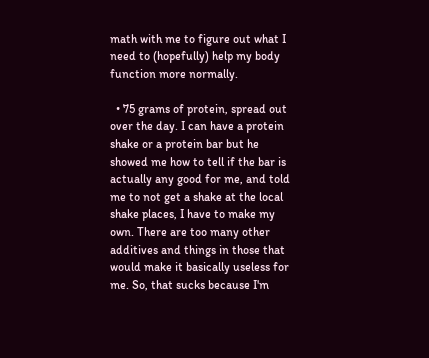math with me to figure out what I need to (hopefully) help my body function more normally.

  • 75 grams of protein, spread out over the day. I can have a protein shake or a protein bar but he showed me how to tell if the bar is actually any good for me, and told me to not get a shake at the local shake places, I have to make my own. There are too many other additives and things in those that would make it basically useless for me. So, that sucks because I'm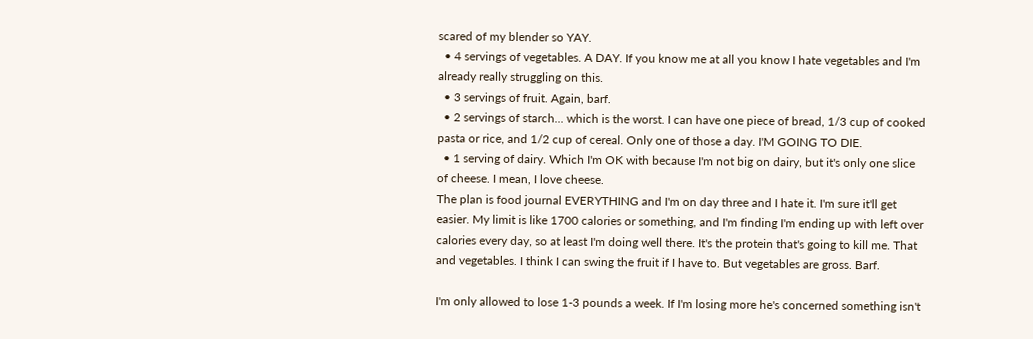scared of my blender so YAY.
  • 4 servings of vegetables. A DAY. If you know me at all you know I hate vegetables and I'm already really struggling on this.
  • 3 servings of fruit. Again, barf.
  • 2 servings of starch... which is the worst. I can have one piece of bread, 1/3 cup of cooked pasta or rice, and 1/2 cup of cereal. Only one of those a day. I'M GOING TO DIE.
  • 1 serving of dairy. Which I'm OK with because I'm not big on dairy, but it's only one slice of cheese. I mean, I love cheese.
The plan is food journal EVERYTHING and I'm on day three and I hate it. I'm sure it'll get easier. My limit is like 1700 calories or something, and I'm finding I'm ending up with left over calories every day, so at least I'm doing well there. It's the protein that's going to kill me. That and vegetables. I think I can swing the fruit if I have to. But vegetables are gross. Barf.

I'm only allowed to lose 1-3 pounds a week. If I'm losing more he's concerned something isn't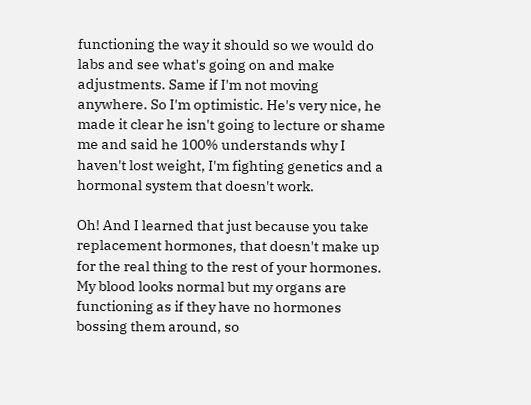functioning the way it should so we would do labs and see what's going on and make adjustments. Same if I'm not moving anywhere. So I'm optimistic. He's very nice, he made it clear he isn't going to lecture or shame me and said he 100% understands why I haven't lost weight, I'm fighting genetics and a hormonal system that doesn't work.

Oh! And I learned that just because you take replacement hormones, that doesn't make up for the real thing to the rest of your hormones. My blood looks normal but my organs are functioning as if they have no hormones bossing them around, so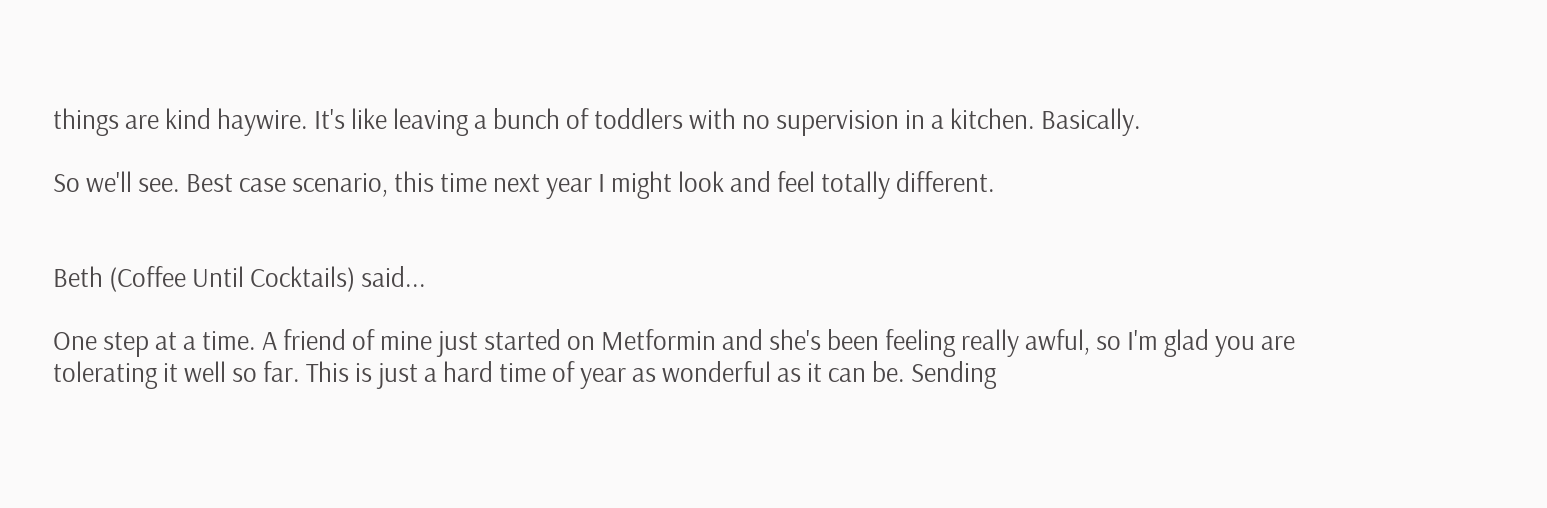things are kind haywire. It's like leaving a bunch of toddlers with no supervision in a kitchen. Basically.

So we'll see. Best case scenario, this time next year I might look and feel totally different.


Beth (Coffee Until Cocktails) said...

One step at a time. A friend of mine just started on Metformin and she's been feeling really awful, so I'm glad you are tolerating it well so far. This is just a hard time of year as wonderful as it can be. Sending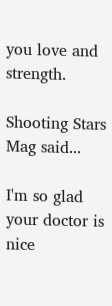you love and strength.

Shooting Stars Mag said...

I'm so glad your doctor is nice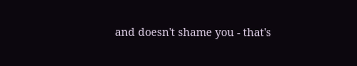and doesn't shame you - that's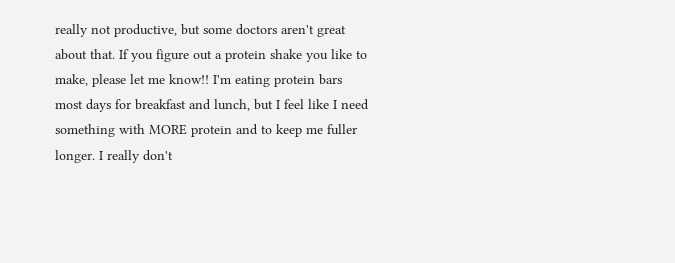really not productive, but some doctors aren't great about that. If you figure out a protein shake you like to make, please let me know!! I'm eating protein bars most days for breakfast and lunch, but I feel like I need something with MORE protein and to keep me fuller longer. I really don't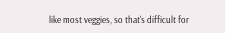like most veggies, so that's difficult for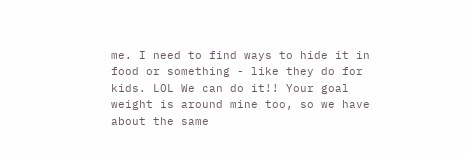me. I need to find ways to hide it in food or something - like they do for kids. LOL We can do it!! Your goal weight is around mine too, so we have about the same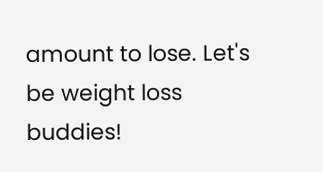amount to lose. Let's be weight loss buddies!